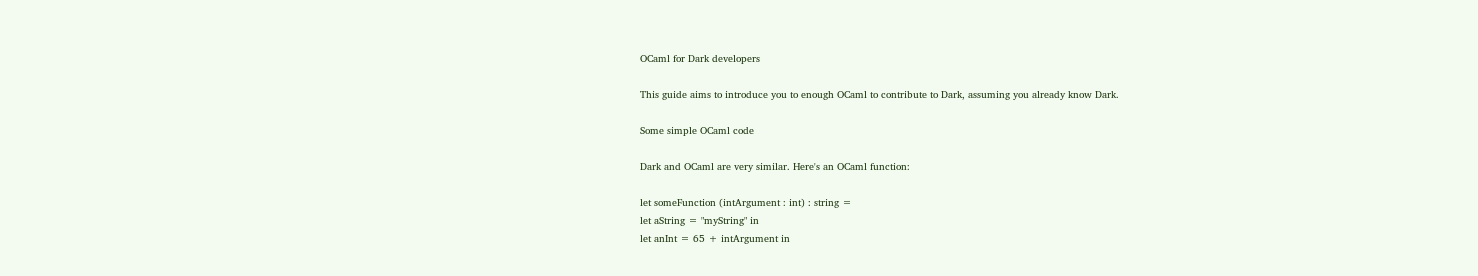OCaml for Dark developers

This guide aims to introduce you to enough OCaml to contribute to Dark, assuming you already know Dark.

Some simple OCaml code

Dark and OCaml are very similar. Here's an OCaml function:

let someFunction (intArgument : int) : string =
let aString = "myString" in
let anInt = 65 + intArgument in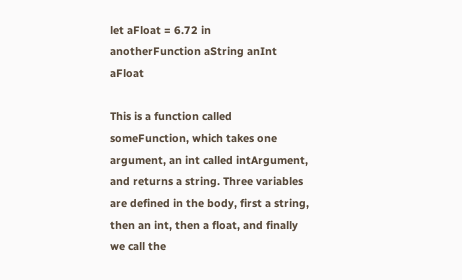let aFloat = 6.72 in
anotherFunction aString anInt aFloat

This is a function called someFunction, which takes one argument, an int called intArgument, and returns a string. Three variables are defined in the body, first a string, then an int, then a float, and finally we call the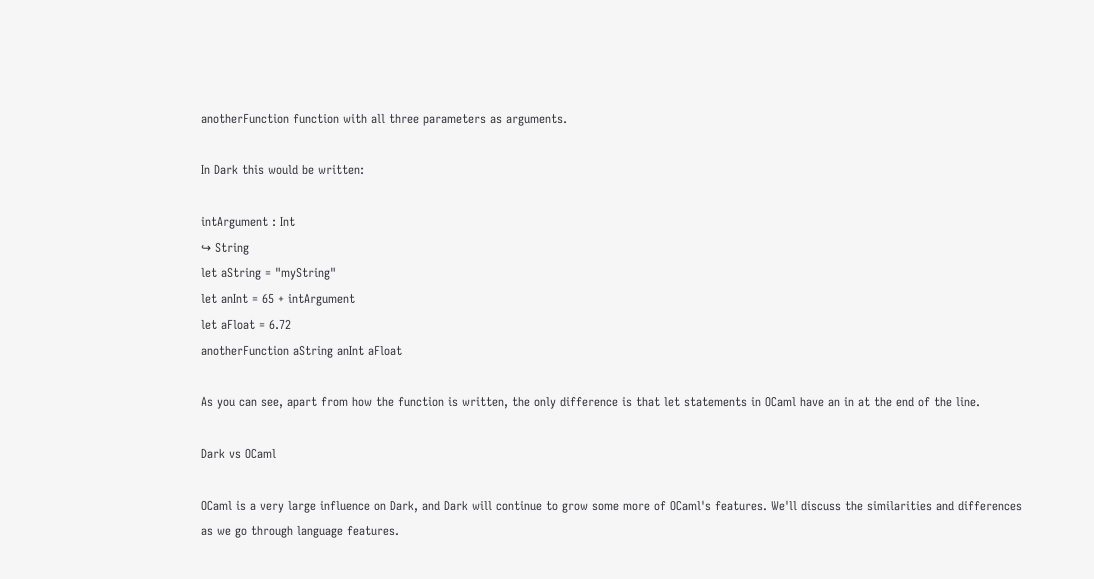anotherFunction function with all three parameters as arguments.

In Dark this would be written:

intArgument : Int
↪ String
let aString = "myString"
let anInt = 65 + intArgument
let aFloat = 6.72
anotherFunction aString anInt aFloat

As you can see, apart from how the function is written, the only difference is that let statements in OCaml have an in at the end of the line.

Dark vs OCaml

OCaml is a very large influence on Dark, and Dark will continue to grow some more of OCaml's features. We'll discuss the similarities and differences as we go through language features.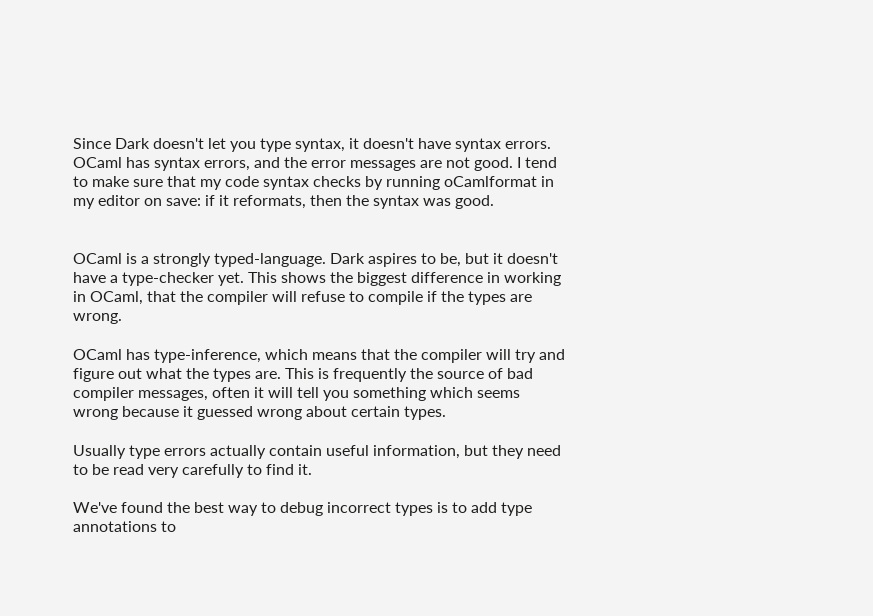Since Dark doesn't let you type syntax, it doesn't have syntax errors. OCaml has syntax errors, and the error messages are not good. I tend to make sure that my code syntax checks by running oCamlformat in my editor on save: if it reformats, then the syntax was good.


OCaml is a strongly typed-language. Dark aspires to be, but it doesn't have a type-checker yet. This shows the biggest difference in working in OCaml, that the compiler will refuse to compile if the types are wrong.

OCaml has type-inference, which means that the compiler will try and figure out what the types are. This is frequently the source of bad compiler messages, often it will tell you something which seems wrong because it guessed wrong about certain types.

Usually type errors actually contain useful information, but they need to be read very carefully to find it.

We've found the best way to debug incorrect types is to add type annotations to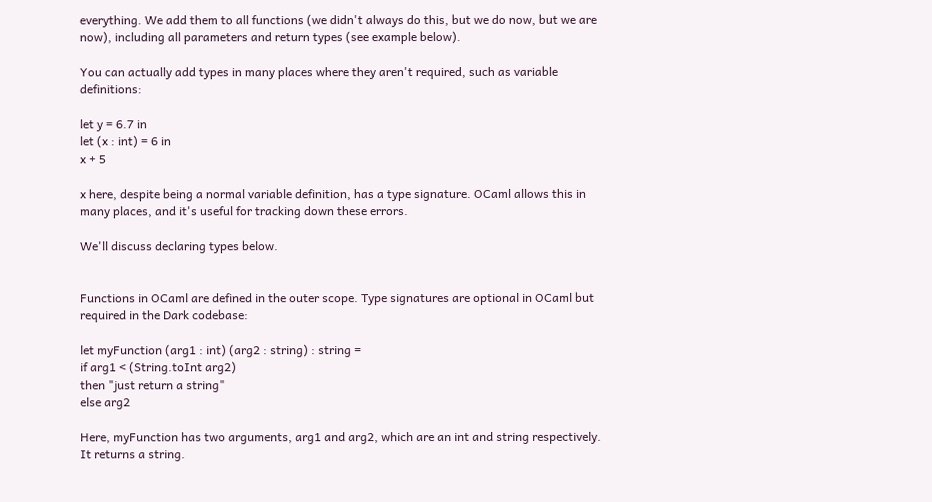everything. We add them to all functions (we didn't always do this, but we do now, but we are now), including all parameters and return types (see example below).

You can actually add types in many places where they aren't required, such as variable definitions:

let y = 6.7 in
let (x : int) = 6 in
x + 5

x here, despite being a normal variable definition, has a type signature. OCaml allows this in many places, and it's useful for tracking down these errors.

We'll discuss declaring types below.


Functions in OCaml are defined in the outer scope. Type signatures are optional in OCaml but required in the Dark codebase:

let myFunction (arg1 : int) (arg2 : string) : string =
if arg1 < (String.toInt arg2)
then "just return a string"
else arg2

Here, myFunction has two arguments, arg1 and arg2, which are an int and string respectively. It returns a string.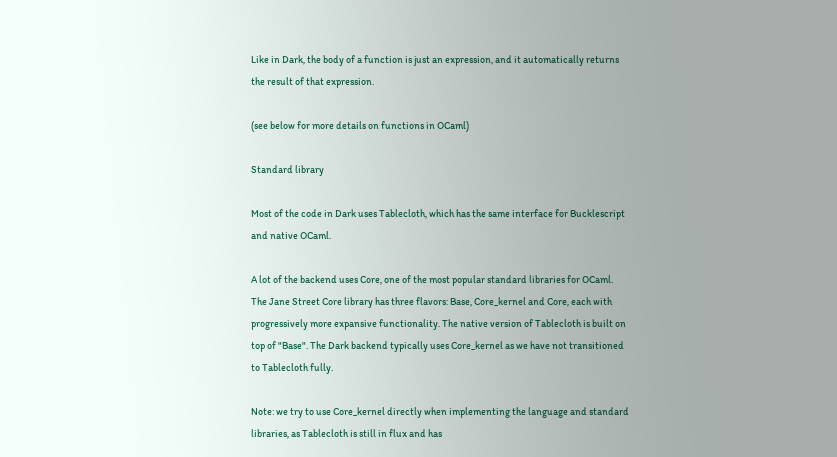Like in Dark, the body of a function is just an expression, and it automatically returns the result of that expression.

(see below for more details on functions in OCaml)

Standard library

Most of the code in Dark uses Tablecloth, which has the same interface for Bucklescript and native OCaml.

A lot of the backend uses Core, one of the most popular standard libraries for OCaml. The Jane Street Core library has three flavors: Base, Core_kernel and Core, each with progressively more expansive functionality. The native version of Tablecloth is built on top of "Base". The Dark backend typically uses Core_kernel as we have not transitioned to Tablecloth fully.

Note: we try to use Core_kernel directly when implementing the language and standard libraries, as Tablecloth is still in flux and has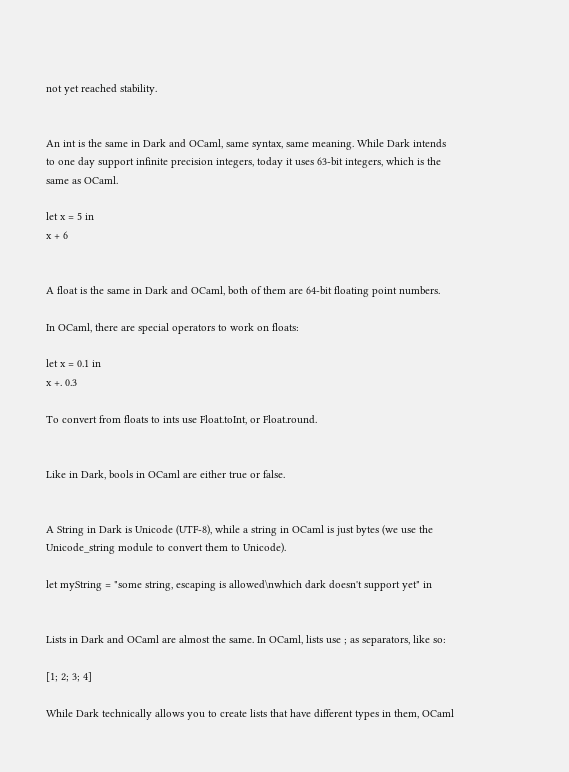not yet reached stability.


An int is the same in Dark and OCaml, same syntax, same meaning. While Dark intends to one day support infinite precision integers, today it uses 63-bit integers, which is the same as OCaml.

let x = 5 in
x + 6


A float is the same in Dark and OCaml, both of them are 64-bit floating point numbers.

In OCaml, there are special operators to work on floats:

let x = 0.1 in
x +. 0.3

To convert from floats to ints use Float.toInt, or Float.round.


Like in Dark, bools in OCaml are either true or false.


A String in Dark is Unicode (UTF-8), while a string in OCaml is just bytes (we use the Unicode_string module to convert them to Unicode).

let myString = "some string, escaping is allowed\nwhich dark doesn't support yet" in


Lists in Dark and OCaml are almost the same. In OCaml, lists use ; as separators, like so:

[1; 2; 3; 4]

While Dark technically allows you to create lists that have different types in them, OCaml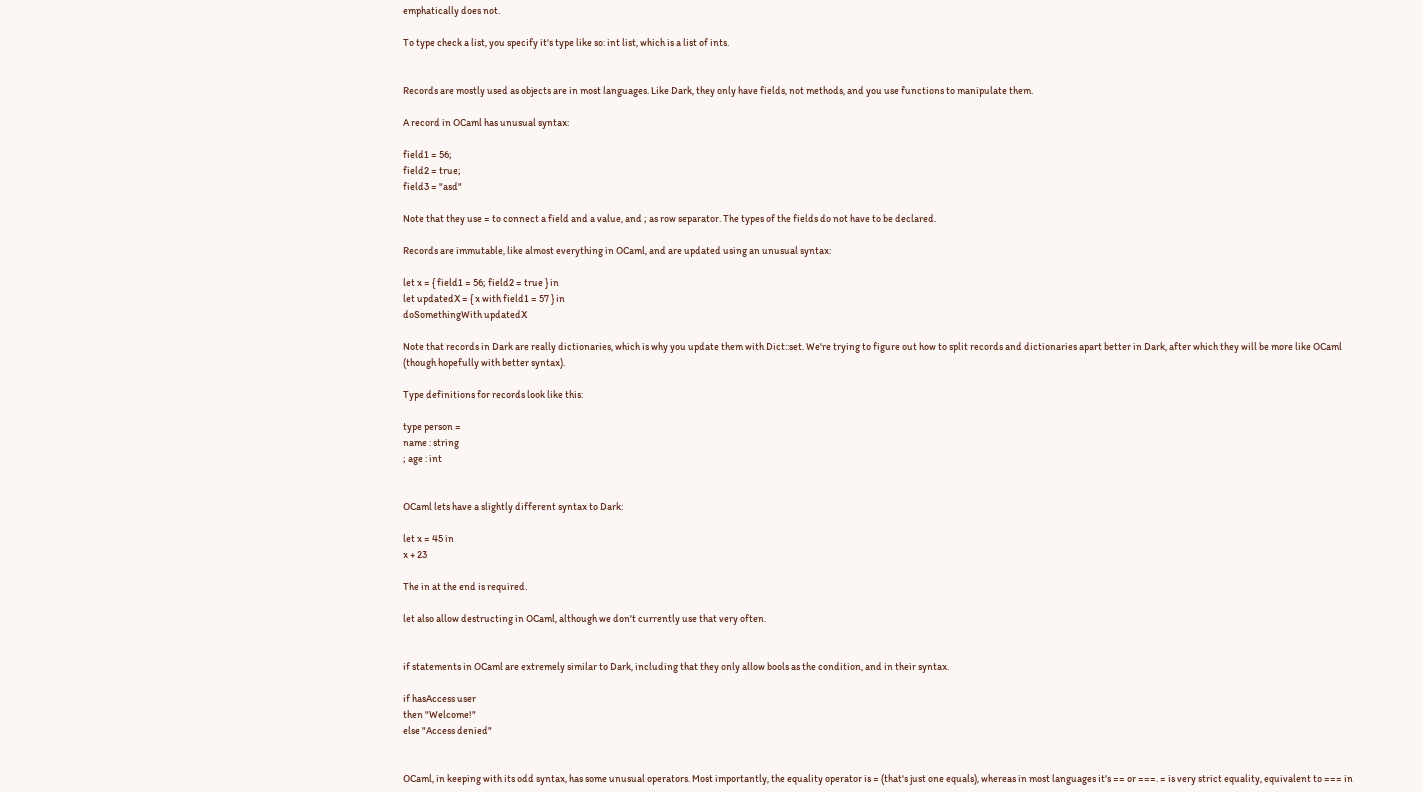emphatically does not.

To type check a list, you specify it's type like so: int list, which is a list of ints.


Records are mostly used as objects are in most languages. Like Dark, they only have fields, not methods, and you use functions to manipulate them.

A record in OCaml has unusual syntax:

field1 = 56;
field2 = true;
field3 = "asd"

Note that they use = to connect a field and a value, and ; as row separator. The types of the fields do not have to be declared.

Records are immutable, like almost everything in OCaml, and are updated using an unusual syntax:

let x = { field1 = 56; field2 = true } in
let updatedX = { x with field1 = 57 } in
doSomethingWith updatedX

Note that records in Dark are really dictionaries, which is why you update them with Dict::set. We're trying to figure out how to split records and dictionaries apart better in Dark, after which they will be more like OCaml (though hopefully with better syntax).

Type definitions for records look like this:

type person =
name : string
; age : int


OCaml lets have a slightly different syntax to Dark:

let x = 45 in
x + 23

The in at the end is required.

let also allow destructing in OCaml, although we don't currently use that very often.


if statements in OCaml are extremely similar to Dark, including that they only allow bools as the condition, and in their syntax.

if hasAccess user
then "Welcome!"
else "Access denied"


OCaml, in keeping with its odd syntax, has some unusual operators. Most importantly, the equality operator is = (that's just one equals), whereas in most languages it's == or ===. = is very strict equality, equivalent to === in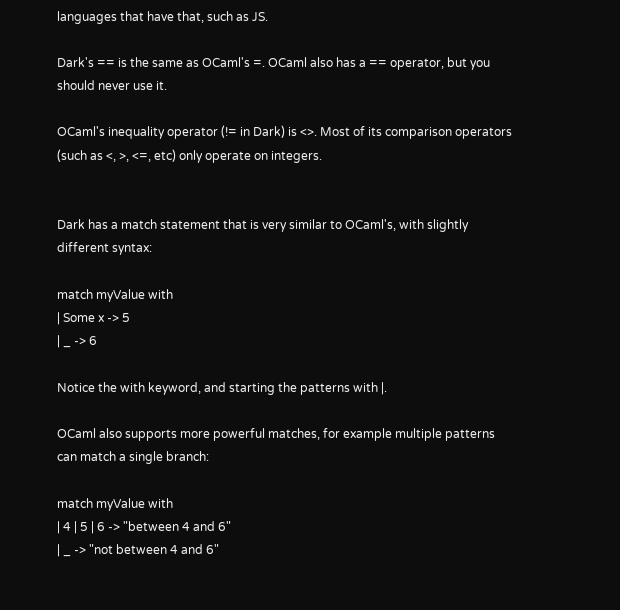languages that have that, such as JS.

Dark's == is the same as OCaml's =. OCaml also has a == operator, but you should never use it.

OCaml's inequality operator (!= in Dark) is <>. Most of its comparison operators (such as <, >, <=, etc) only operate on integers.


Dark has a match statement that is very similar to OCaml's, with slightly different syntax:

match myValue with
| Some x -> 5
| _ -> 6

Notice the with keyword, and starting the patterns with |.

OCaml also supports more powerful matches, for example multiple patterns can match a single branch:

match myValue with
| 4 | 5 | 6 -> "between 4 and 6"
| _ -> "not between 4 and 6"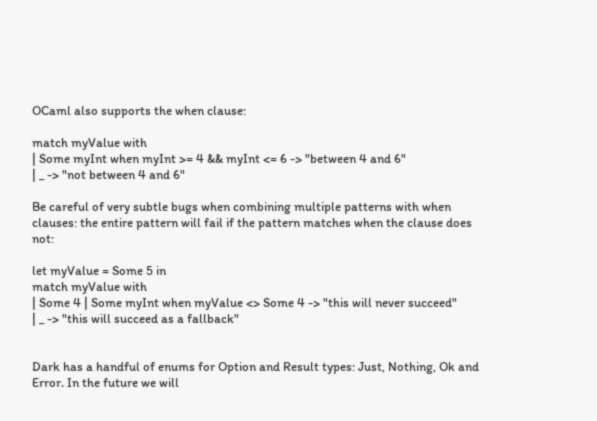OCaml also supports the when clause:

match myValue with
| Some myInt when myInt >= 4 && myInt <= 6 -> "between 4 and 6"
| _ -> "not between 4 and 6"

Be careful of very subtle bugs when combining multiple patterns with when clauses: the entire pattern will fail if the pattern matches when the clause does not:

let myValue = Some 5 in
match myValue with
| Some 4 | Some myInt when myValue <> Some 4 -> "this will never succeed"
| _ -> "this will succeed as a fallback"


Dark has a handful of enums for Option and Result types: Just, Nothing, Ok and Error. In the future we will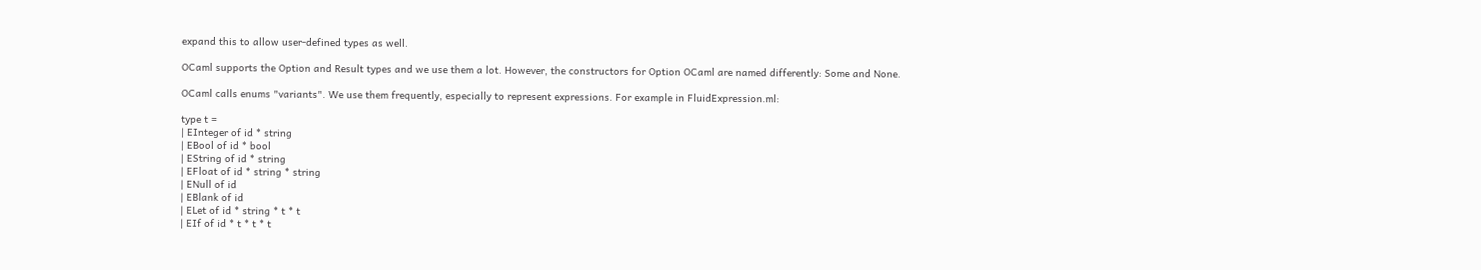expand this to allow user-defined types as well.

OCaml supports the Option and Result types and we use them a lot. However, the constructors for Option OCaml are named differently: Some and None.

OCaml calls enums "variants". We use them frequently, especially to represent expressions. For example in FluidExpression.ml:

type t =
| EInteger of id * string
| EBool of id * bool
| EString of id * string
| EFloat of id * string * string
| ENull of id
| EBlank of id
| ELet of id * string * t * t
| EIf of id * t * t * t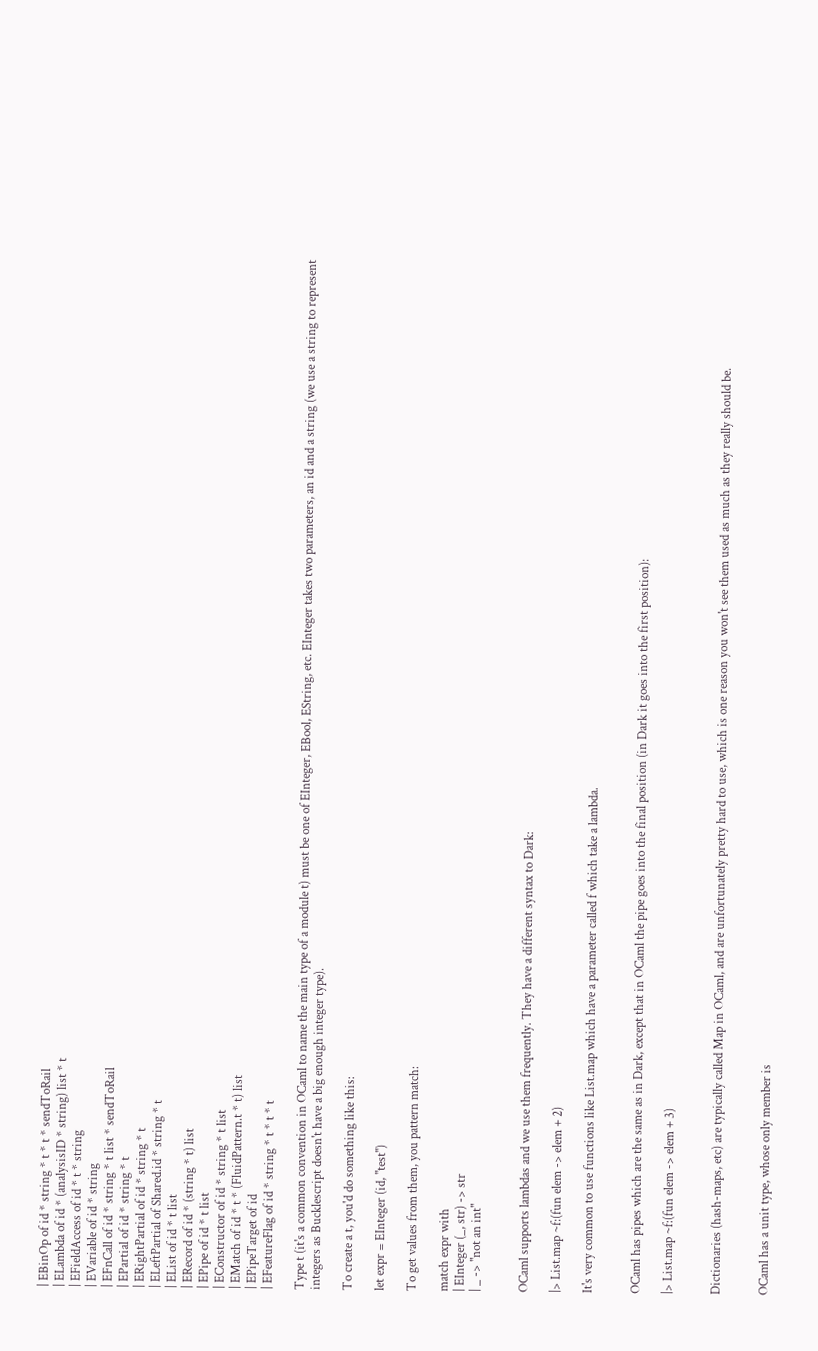| EBinOp of id * string * t * t * sendToRail
| ELambda of id * (analysisID * string) list * t
| EFieldAccess of id * t * string
| EVariable of id * string
| EFnCall of id * string * t list * sendToRail
| EPartial of id * string * t
| ERightPartial of id * string * t
| ELeftPartial of Shared.id * string * t
| EList of id * t list
| ERecord of id * (string * t) list
| EPipe of id * t list
| EConstructor of id * string * t list
| EMatch of id * t * (FluidPattern.t * t) list
| EPipeTarget of id
| EFeatureFlag of id * string * t * t * t

Type t (it's a common convention in OCaml to name the main type of a module t) must be one of EInteger, EBool, EString, etc. EInteger takes two parameters, an id and a string (we use a string to represent integers as Bucklescript doesn't have a big enough integer type).

To create a t, you'd do something like this:

let expr = EInteger (id, "test")

To get values from them, you pattern match:

match expr with
| EInteger (_, str) -> str
| _ -> "not an int"


OCaml supports lambdas and we use them frequently. They have a different syntax to Dark:

|> List.map ~f:(fun elem -> elem + 2)

It's very common to use functions like List.map which have a parameter called f which take a lambda.


OCaml has pipes which are the same as in Dark, except that in OCaml the pipe goes into the final position (in Dark it goes into the first position):

|> List.map ~f:(fun elem -> elem + 3)


Dictionaries (hash-maps, etc) are typically called Map in OCaml, and are unfortunately pretty hard to use, which is one reason you won't see them used as much as they really should be.


OCaml has a unit type, whose only member is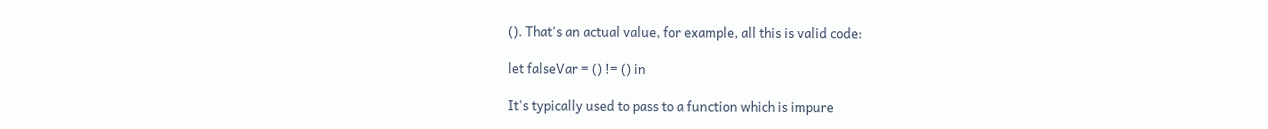(). That's an actual value, for example, all this is valid code:

let falseVar = () != () in

It's typically used to pass to a function which is impure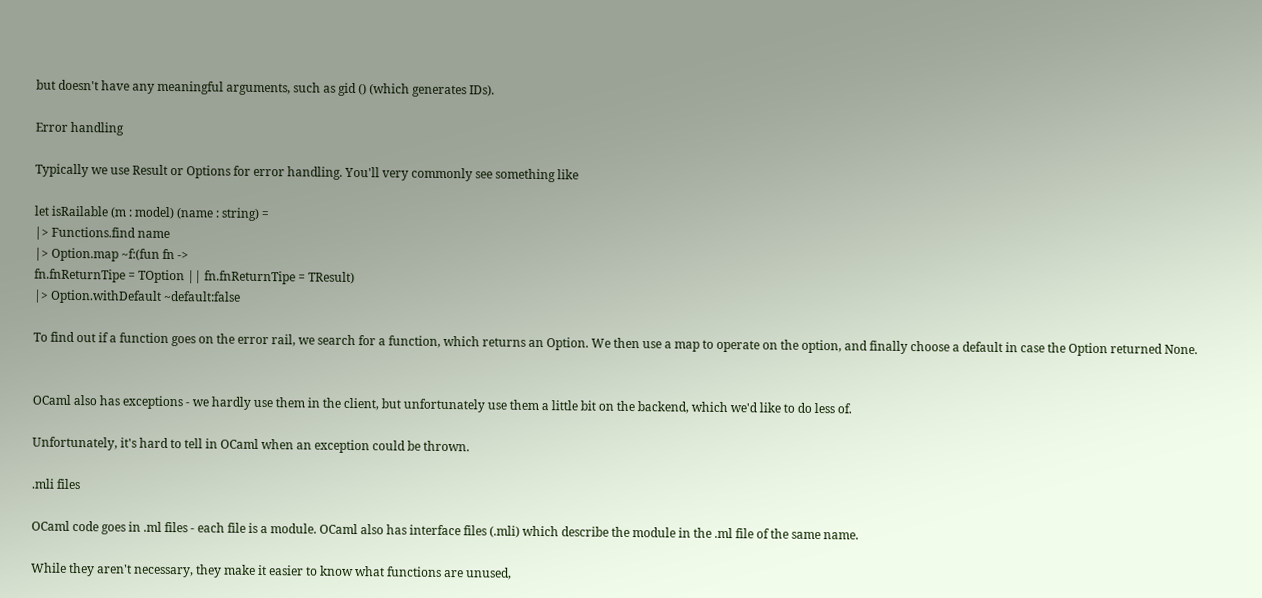but doesn't have any meaningful arguments, such as gid () (which generates IDs).

Error handling

Typically we use Result or Options for error handling. You'll very commonly see something like

let isRailable (m : model) (name : string) =
|> Functions.find name
|> Option.map ~f:(fun fn ->
fn.fnReturnTipe = TOption || fn.fnReturnTipe = TResult)
|> Option.withDefault ~default:false

To find out if a function goes on the error rail, we search for a function, which returns an Option. We then use a map to operate on the option, and finally choose a default in case the Option returned None.


OCaml also has exceptions - we hardly use them in the client, but unfortunately use them a little bit on the backend, which we'd like to do less of.

Unfortunately, it's hard to tell in OCaml when an exception could be thrown.

.mli files

OCaml code goes in .ml files - each file is a module. OCaml also has interface files (.mli) which describe the module in the .ml file of the same name.

While they aren't necessary, they make it easier to know what functions are unused,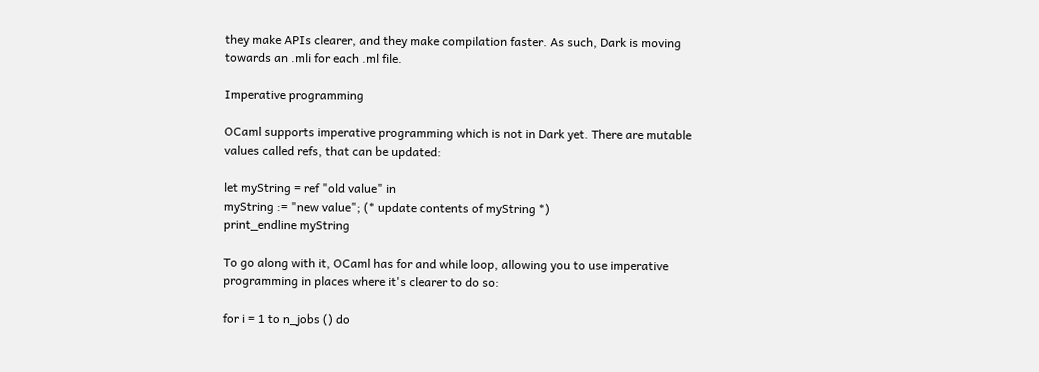they make APIs clearer, and they make compilation faster. As such, Dark is moving towards an .mli for each .ml file.

Imperative programming

OCaml supports imperative programming which is not in Dark yet. There are mutable values called refs, that can be updated:

let myString = ref "old value" in
myString := "new value"; (* update contents of myString *)
print_endline myString

To go along with it, OCaml has for and while loop, allowing you to use imperative programming in places where it's clearer to do so:

for i = 1 to n_jobs () do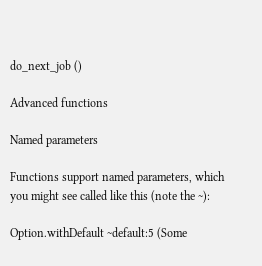do_next_job ()

Advanced functions

Named parameters

Functions support named parameters, which you might see called like this (note the ~):

Option.withDefault ~default:5 (Some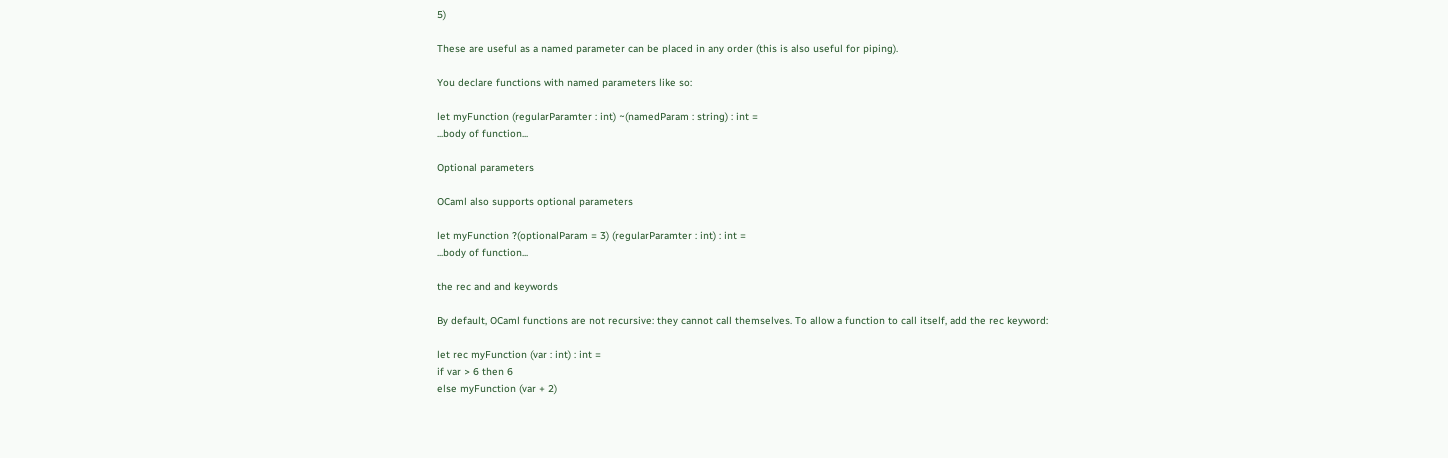5)

These are useful as a named parameter can be placed in any order (this is also useful for piping).

You declare functions with named parameters like so:

let myFunction (regularParamter : int) ~(namedParam : string) : int =
...body of function...

Optional parameters

OCaml also supports optional parameters

let myFunction ?(optionalParam = 3) (regularParamter : int) : int =
...body of function...

the rec and and keywords

By default, OCaml functions are not recursive: they cannot call themselves. To allow a function to call itself, add the rec keyword:

let rec myFunction (var : int) : int =
if var > 6 then 6
else myFunction (var + 2)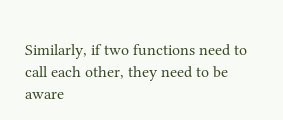Similarly, if two functions need to call each other, they need to be aware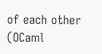of each other (OCaml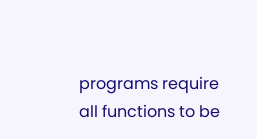programs require all functions to be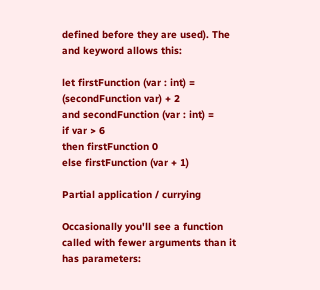defined before they are used). The and keyword allows this:

let firstFunction (var : int) =
(secondFunction var) + 2
and secondFunction (var : int) =
if var > 6
then firstFunction 0
else firstFunction (var + 1)

Partial application / currying

Occasionally you'll see a function called with fewer arguments than it has parameters: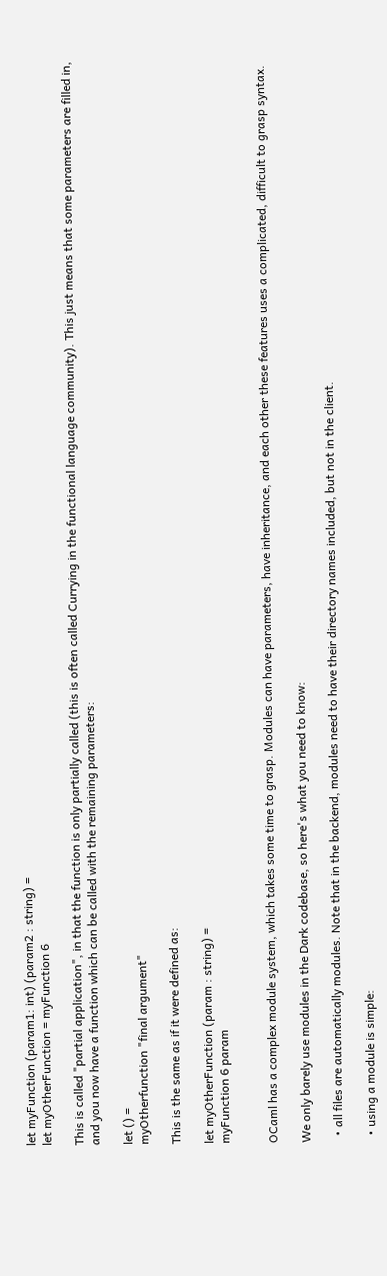let myFunction (param1: int) (param2 : string) =
let myOtherFunction = myFunction 6

This is called "partial application", in that the function is only partially called (this is often called Currying in the functional language community). This just means that some parameters are filled in, and you now have a function which can be called with the remaining parameters:

let () =
myOtherfunction "final argument"

This is the same as if it were defined as:

let myOtherFunction (param : string) =
myFunction 6 param


OCaml has a complex module system, which takes some time to grasp. Modules can have parameters, have inheritance, and each other these features uses a complicated, difficult to grasp syntax.

We only barely use modules in the Dark codebase, so here's what you need to know:

  • all files are automatically modules. Note that in the backend, modules need to have their directory names included, but not in the client.

  • using a module is simple: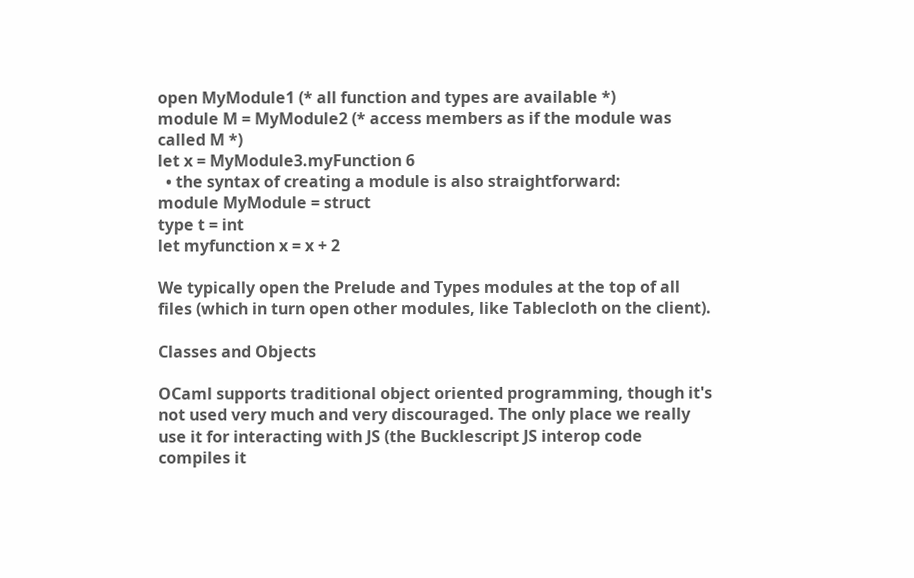open MyModule1 (* all function and types are available *)
module M = MyModule2 (* access members as if the module was called M *)
let x = MyModule3.myFunction 6
  • the syntax of creating a module is also straightforward:
module MyModule = struct
type t = int
let myfunction x = x + 2

We typically open the Prelude and Types modules at the top of all files (which in turn open other modules, like Tablecloth on the client).

Classes and Objects

OCaml supports traditional object oriented programming, though it's not used very much and very discouraged. The only place we really use it for interacting with JS (the Bucklescript JS interop code compiles it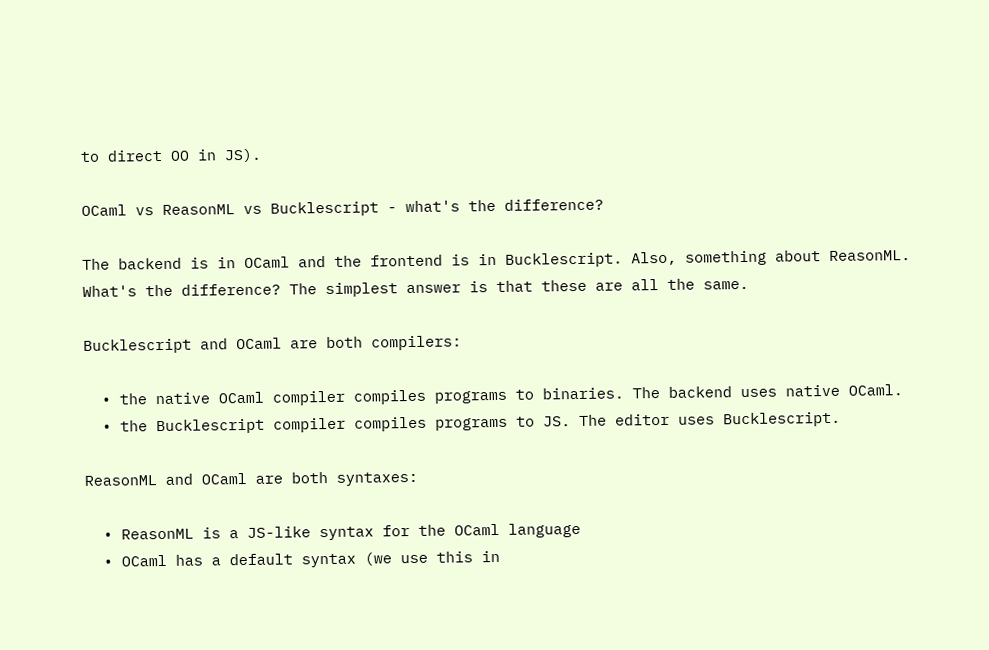to direct OO in JS).

OCaml vs ReasonML vs Bucklescript - what's the difference?

The backend is in OCaml and the frontend is in Bucklescript. Also, something about ReasonML. What's the difference? The simplest answer is that these are all the same.

Bucklescript and OCaml are both compilers:

  • the native OCaml compiler compiles programs to binaries. The backend uses native OCaml.
  • the Bucklescript compiler compiles programs to JS. The editor uses Bucklescript.

ReasonML and OCaml are both syntaxes:

  • ReasonML is a JS-like syntax for the OCaml language
  • OCaml has a default syntax (we use this in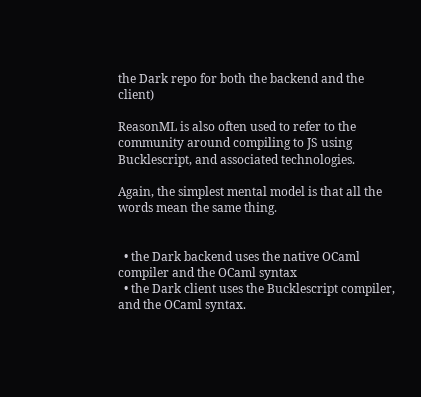the Dark repo for both the backend and the client)

ReasonML is also often used to refer to the community around compiling to JS using Bucklescript, and associated technologies.

Again, the simplest mental model is that all the words mean the same thing.


  • the Dark backend uses the native OCaml compiler and the OCaml syntax
  • the Dark client uses the Bucklescript compiler, and the OCaml syntax.